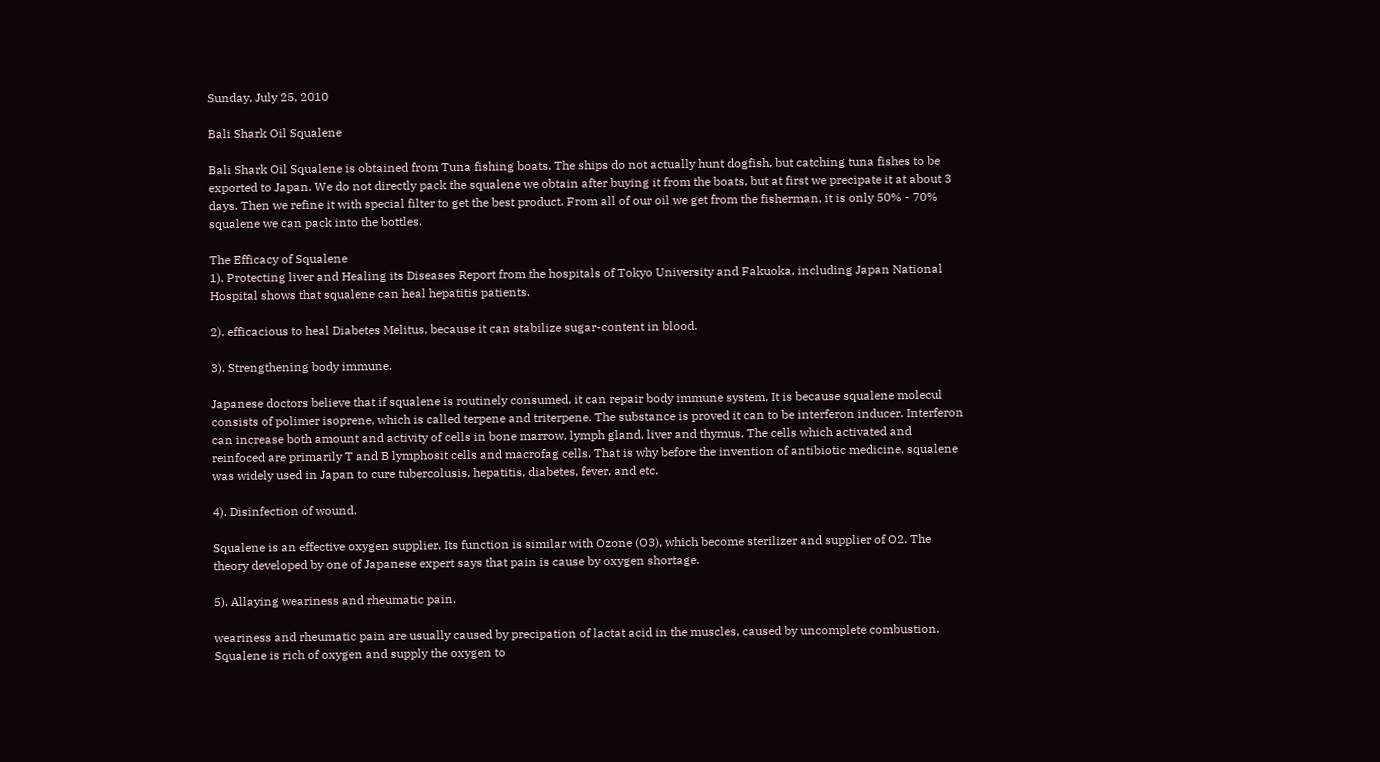Sunday, July 25, 2010

Bali Shark Oil Squalene

Bali Shark Oil Squalene is obtained from Tuna fishing boats. The ships do not actually hunt dogfish, but catching tuna fishes to be exported to Japan. We do not directly pack the squalene we obtain after buying it from the boats, but at first we precipate it at about 3 days. Then we refine it with special filter to get the best product. From all of our oil we get from the fisherman, it is only 50% - 70% squalene we can pack into the bottles.

The Efficacy of Squalene
1). Protecting liver and Healing its Diseases Report from the hospitals of Tokyo University and Fakuoka, including Japan National Hospital shows that squalene can heal hepatitis patients.

2). efficacious to heal Diabetes Melitus, because it can stabilize sugar-content in blood.

3). Strengthening body immune.

Japanese doctors believe that if squalene is routinely consumed, it can repair body immune system. It is because squalene molecul consists of polimer isoprene, which is called terpene and triterpene. The substance is proved it can to be interferon inducer. Interferon can increase both amount and activity of cells in bone marrow, lymph gland, liver and thymus. The cells which activated and reinfoced are primarily T and B lymphosit cells and macrofag cells. That is why before the invention of antibiotic medicine, squalene was widely used in Japan to cure tubercolusis, hepatitis, diabetes, fever, and etc.

4). Disinfection of wound.

Squalene is an effective oxygen supplier. Its function is similar with Ozone (O3), which become sterilizer and supplier of O2. The theory developed by one of Japanese expert says that pain is cause by oxygen shortage.

5). Allaying weariness and rheumatic pain.

weariness and rheumatic pain are usually caused by precipation of lactat acid in the muscles, caused by uncomplete combustion. Squalene is rich of oxygen and supply the oxygen to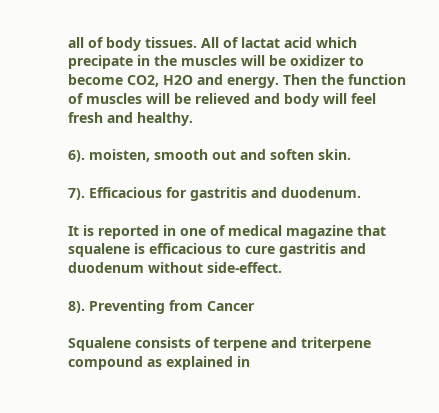all of body tissues. All of lactat acid which precipate in the muscles will be oxidizer to become CO2, H2O and energy. Then the function of muscles will be relieved and body will feel fresh and healthy.

6). moisten, smooth out and soften skin.

7). Efficacious for gastritis and duodenum.

It is reported in one of medical magazine that squalene is efficacious to cure gastritis and duodenum without side-effect.

8). Preventing from Cancer

Squalene consists of terpene and triterpene compound as explained in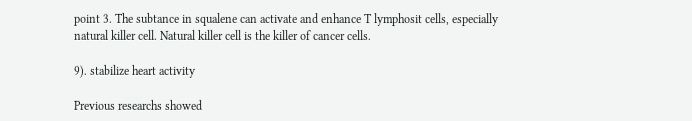point 3. The subtance in squalene can activate and enhance T lymphosit cells, especially natural killer cell. Natural killer cell is the killer of cancer cells.

9). stabilize heart activity

Previous researchs showed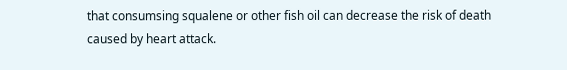that consumsing squalene or other fish oil can decrease the risk of death caused by heart attack.